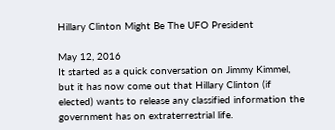Hillary Clinton Might Be The UFO President

May 12, 2016
It started as a quick conversation on Jimmy Kimmel, but it has now come out that Hillary Clinton (if elected) wants to release any classified information the government has on extraterrestrial life.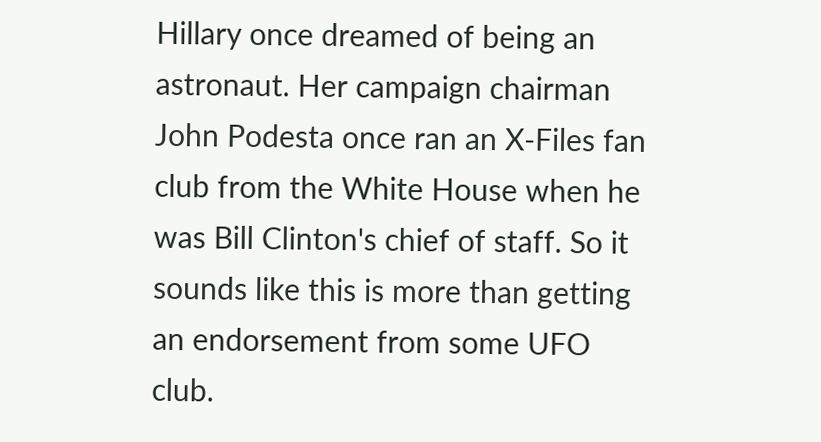Hillary once dreamed of being an astronaut. Her campaign chairman John Podesta once ran an X-Files fan club from the White House when he was Bill Clinton's chief of staff. So it sounds like this is more than getting an endorsement from some UFO club.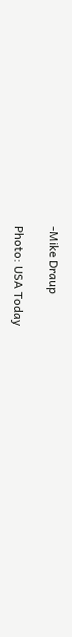-Mike Draup

Photo: USA Today